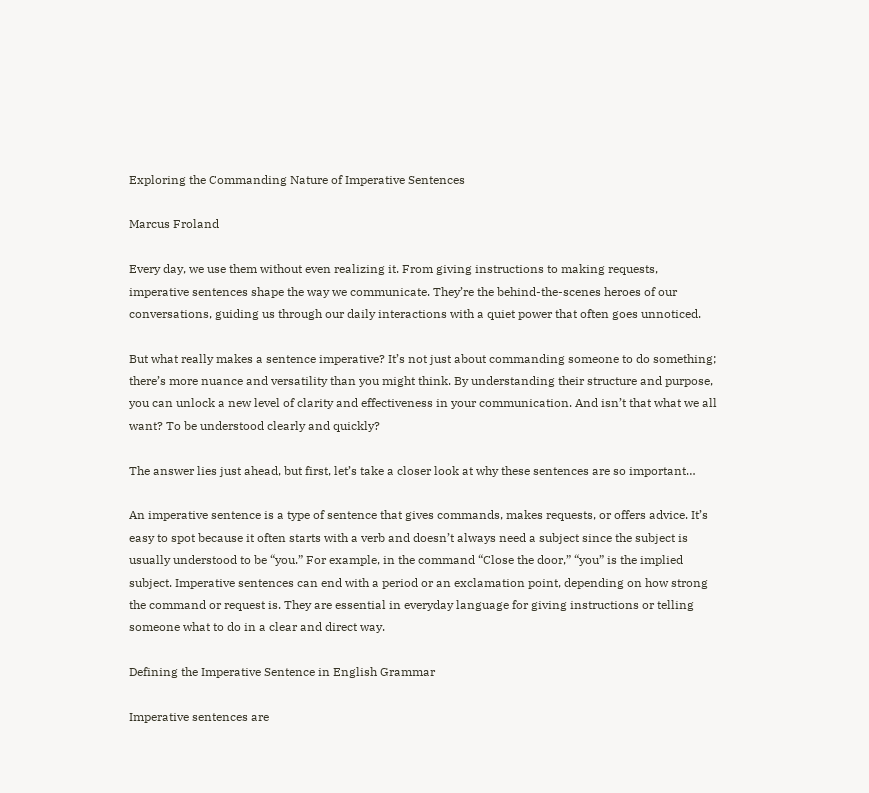Exploring the Commanding Nature of Imperative Sentences

Marcus Froland

Every day, we use them without even realizing it. From giving instructions to making requests, imperative sentences shape the way we communicate. They’re the behind-the-scenes heroes of our conversations, guiding us through our daily interactions with a quiet power that often goes unnoticed.

But what really makes a sentence imperative? It’s not just about commanding someone to do something; there’s more nuance and versatility than you might think. By understanding their structure and purpose, you can unlock a new level of clarity and effectiveness in your communication. And isn’t that what we all want? To be understood clearly and quickly?

The answer lies just ahead, but first, let’s take a closer look at why these sentences are so important…

An imperative sentence is a type of sentence that gives commands, makes requests, or offers advice. It’s easy to spot because it often starts with a verb and doesn’t always need a subject since the subject is usually understood to be “you.” For example, in the command “Close the door,” “you” is the implied subject. Imperative sentences can end with a period or an exclamation point, depending on how strong the command or request is. They are essential in everyday language for giving instructions or telling someone what to do in a clear and direct way.

Defining the Imperative Sentence in English Grammar

Imperative sentences are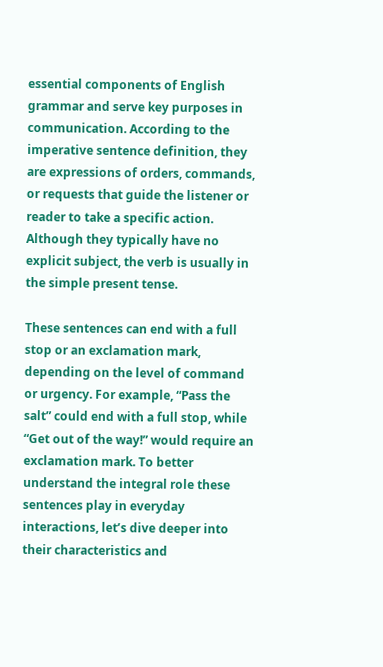essential components of English grammar and serve key purposes in communication. According to the imperative sentence definition, they are expressions of orders, commands, or requests that guide the listener or reader to take a specific action. Although they typically have no explicit subject, the verb is usually in the simple present tense.

These sentences can end with a full stop or an exclamation mark, depending on the level of command or urgency. For example, “Pass the salt” could end with a full stop, while “Get out of the way!” would require an exclamation mark. To better understand the integral role these sentences play in everyday interactions, let’s dive deeper into their characteristics and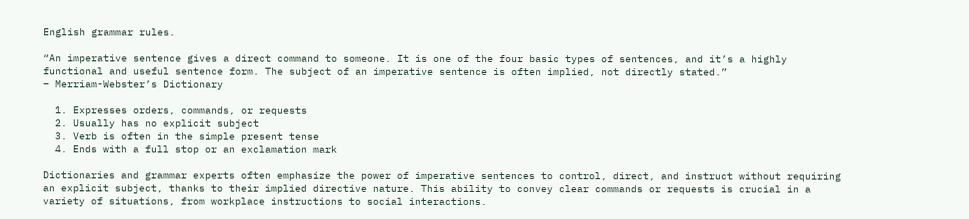English grammar rules.

“An imperative sentence gives a direct command to someone. It is one of the four basic types of sentences, and it’s a highly functional and useful sentence form. The subject of an imperative sentence is often implied, not directly stated.”
– Merriam-Webster’s Dictionary

  1. Expresses orders, commands, or requests
  2. Usually has no explicit subject
  3. Verb is often in the simple present tense
  4. Ends with a full stop or an exclamation mark

Dictionaries and grammar experts often emphasize the power of imperative sentences to control, direct, and instruct without requiring an explicit subject, thanks to their implied directive nature. This ability to convey clear commands or requests is crucial in a variety of situations, from workplace instructions to social interactions.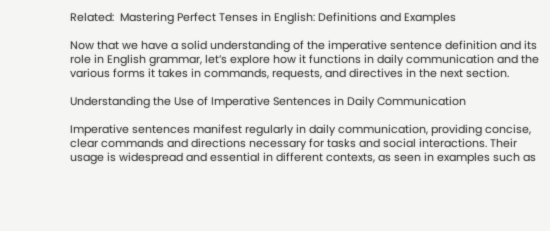Related:  Mastering Perfect Tenses in English: Definitions and Examples

Now that we have a solid understanding of the imperative sentence definition and its role in English grammar, let’s explore how it functions in daily communication and the various forms it takes in commands, requests, and directives in the next section.

Understanding the Use of Imperative Sentences in Daily Communication

Imperative sentences manifest regularly in daily communication, providing concise, clear commands and directions necessary for tasks and social interactions. Their usage is widespread and essential in different contexts, as seen in examples such as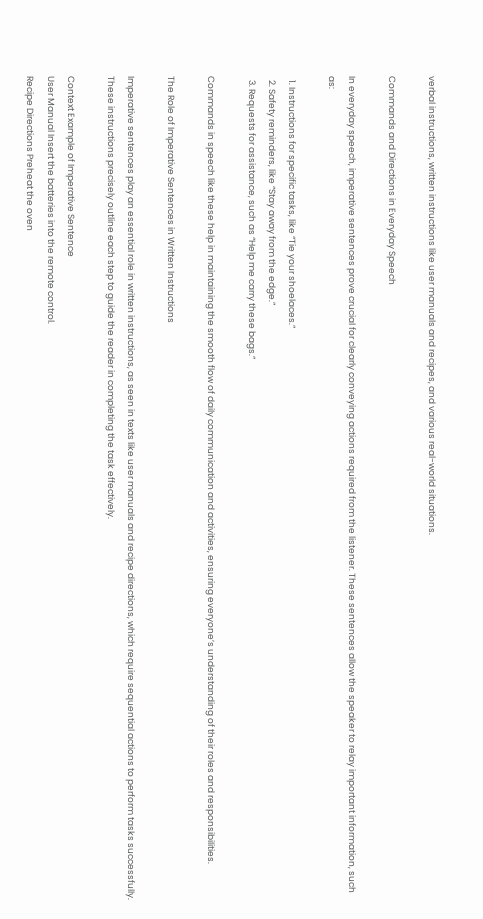verbal instructions, written instructions like user manuals and recipes, and various real-world situations.

Commands and Directions in Everyday Speech

In everyday speech, imperative sentences prove crucial for clearly conveying actions required from the listener. These sentences allow the speaker to relay important information, such as:

  1. Instructions for specific tasks, like “Tie your shoelaces.”
  2. Safety reminders, like “Stay away from the edge.”
  3. Requests for assistance, such as “Help me carry these bags.”

Commands in speech like these help in maintaining the smooth flow of daily communication and activities, ensuring everyone’s understanding of their roles and responsibilities.

The Role of Imperative Sentences in Written Instructions

Imperative sentences play an essential role in written instructions, as seen in texts like user manuals and recipe directions, which require sequential actions to perform tasks successfully. These instructions precisely outline each step to guide the reader in completing the task effectively.

Context Example of Imperative Sentence
User Manual Insert the batteries into the remote control.
Recipe Directions Preheat the oven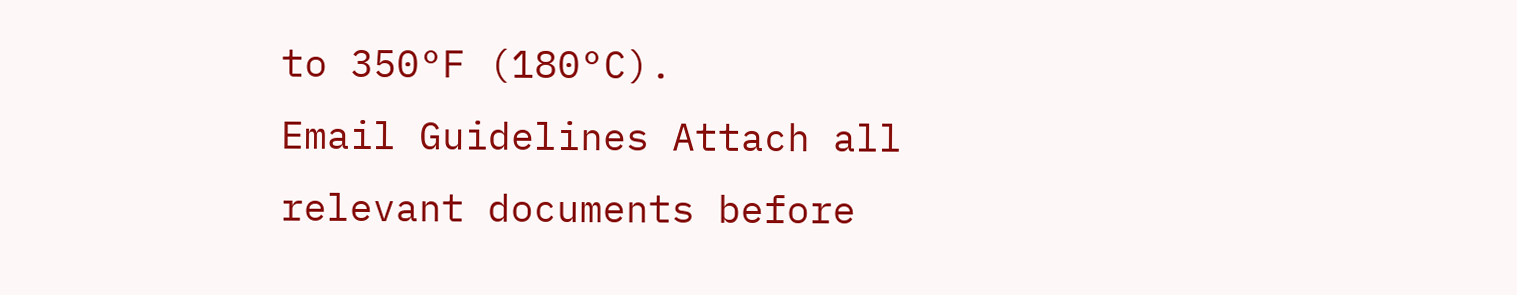to 350°F (180°C).
Email Guidelines Attach all relevant documents before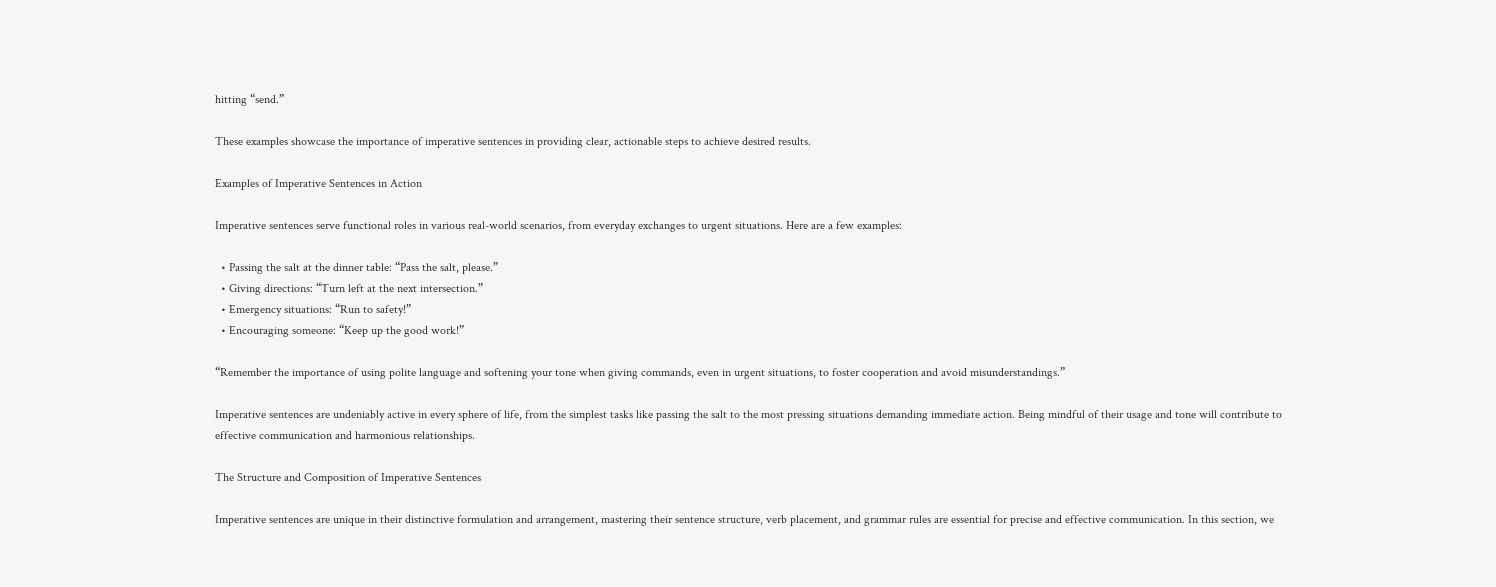hitting “send.”

These examples showcase the importance of imperative sentences in providing clear, actionable steps to achieve desired results.

Examples of Imperative Sentences in Action

Imperative sentences serve functional roles in various real-world scenarios, from everyday exchanges to urgent situations. Here are a few examples:

  • Passing the salt at the dinner table: “Pass the salt, please.”
  • Giving directions: “Turn left at the next intersection.”
  • Emergency situations: “Run to safety!”
  • Encouraging someone: “Keep up the good work!”

“Remember the importance of using polite language and softening your tone when giving commands, even in urgent situations, to foster cooperation and avoid misunderstandings.”

Imperative sentences are undeniably active in every sphere of life, from the simplest tasks like passing the salt to the most pressing situations demanding immediate action. Being mindful of their usage and tone will contribute to effective communication and harmonious relationships.

The Structure and Composition of Imperative Sentences

Imperative sentences are unique in their distinctive formulation and arrangement, mastering their sentence structure, verb placement, and grammar rules are essential for precise and effective communication. In this section, we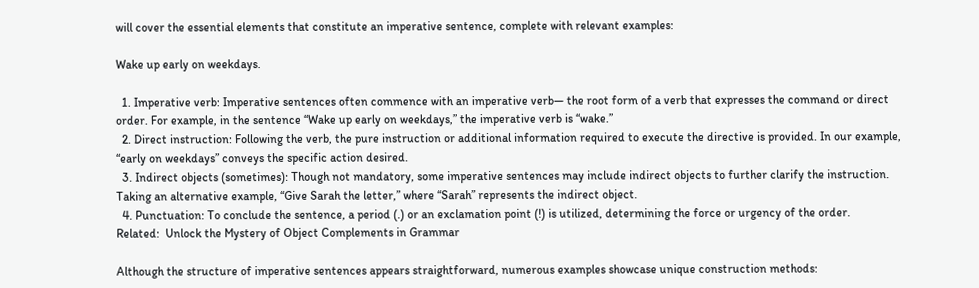will cover the essential elements that constitute an imperative sentence, complete with relevant examples:

Wake up early on weekdays.

  1. Imperative verb: Imperative sentences often commence with an imperative verb— the root form of a verb that expresses the command or direct order. For example, in the sentence “Wake up early on weekdays,” the imperative verb is “wake.”
  2. Direct instruction: Following the verb, the pure instruction or additional information required to execute the directive is provided. In our example, “early on weekdays” conveys the specific action desired.
  3. Indirect objects (sometimes): Though not mandatory, some imperative sentences may include indirect objects to further clarify the instruction. Taking an alternative example, “Give Sarah the letter,” where “Sarah” represents the indirect object.
  4. Punctuation: To conclude the sentence, a period (.) or an exclamation point (!) is utilized, determining the force or urgency of the order.
Related:  Unlock the Mystery of Object Complements in Grammar

Although the structure of imperative sentences appears straightforward, numerous examples showcase unique construction methods: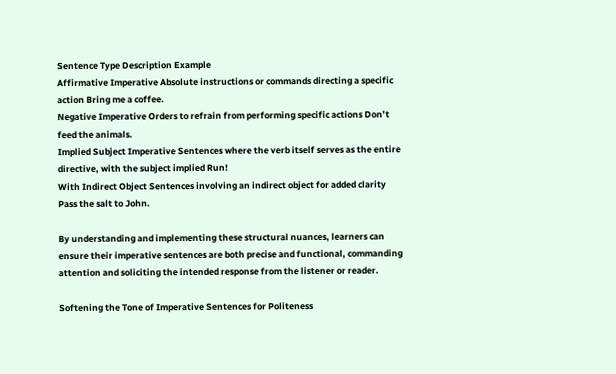Sentence Type Description Example
Affirmative Imperative Absolute instructions or commands directing a specific action Bring me a coffee.
Negative Imperative Orders to refrain from performing specific actions Don’t feed the animals.
Implied Subject Imperative Sentences where the verb itself serves as the entire directive, with the subject implied Run!
With Indirect Object Sentences involving an indirect object for added clarity Pass the salt to John.

By understanding and implementing these structural nuances, learners can ensure their imperative sentences are both precise and functional, commanding attention and soliciting the intended response from the listener or reader.

Softening the Tone of Imperative Sentences for Politeness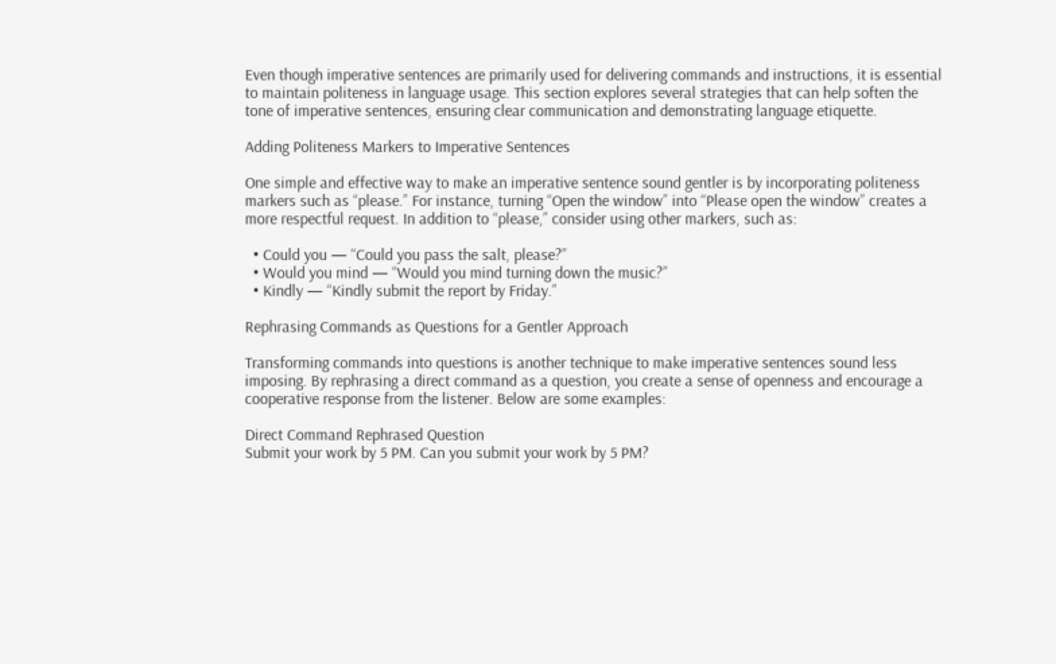Even though imperative sentences are primarily used for delivering commands and instructions, it is essential to maintain politeness in language usage. This section explores several strategies that can help soften the tone of imperative sentences, ensuring clear communication and demonstrating language etiquette.

Adding Politeness Markers to Imperative Sentences

One simple and effective way to make an imperative sentence sound gentler is by incorporating politeness markers such as “please.” For instance, turning “Open the window” into “Please open the window” creates a more respectful request. In addition to “please,” consider using other markers, such as:

  • Could you — “Could you pass the salt, please?”
  • Would you mind — “Would you mind turning down the music?”
  • Kindly — “Kindly submit the report by Friday.”

Rephrasing Commands as Questions for a Gentler Approach

Transforming commands into questions is another technique to make imperative sentences sound less imposing. By rephrasing a direct command as a question, you create a sense of openness and encourage a cooperative response from the listener. Below are some examples:

Direct Command Rephrased Question
Submit your work by 5 PM. Can you submit your work by 5 PM?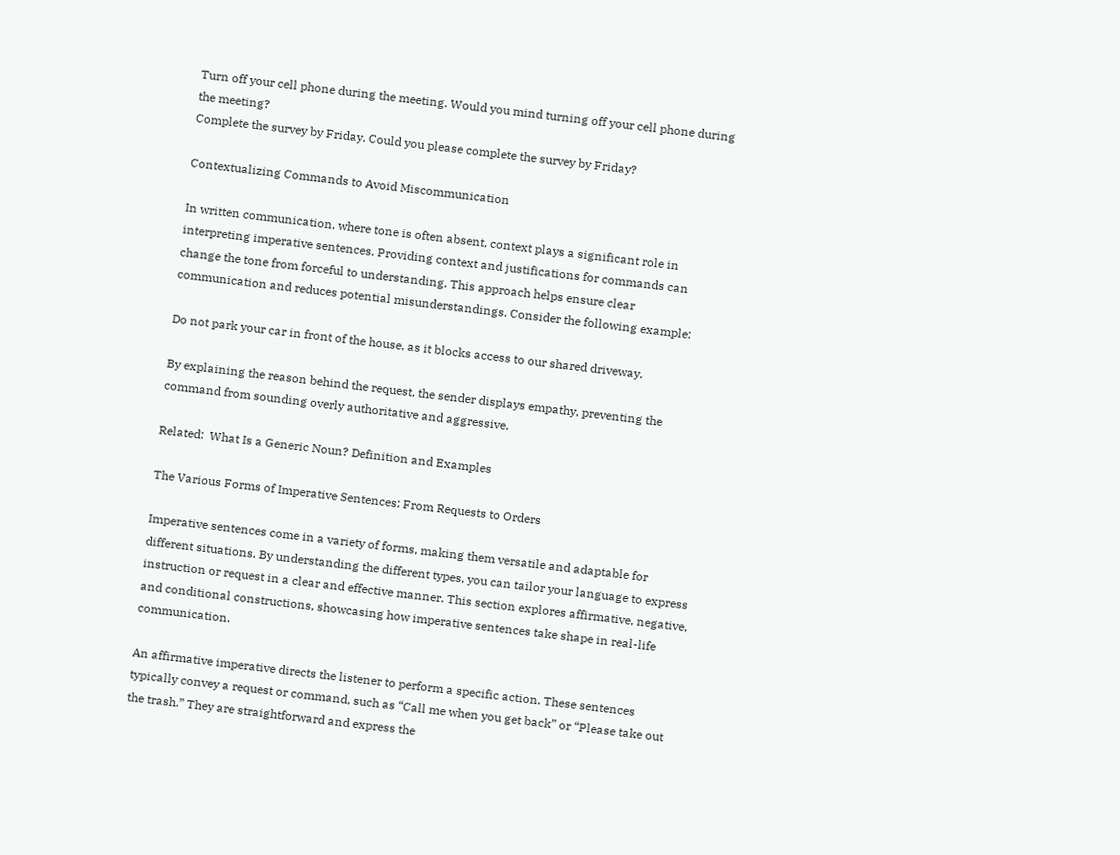Turn off your cell phone during the meeting. Would you mind turning off your cell phone during the meeting?
Complete the survey by Friday. Could you please complete the survey by Friday?

Contextualizing Commands to Avoid Miscommunication

In written communication, where tone is often absent, context plays a significant role in interpreting imperative sentences. Providing context and justifications for commands can change the tone from forceful to understanding. This approach helps ensure clear communication and reduces potential misunderstandings. Consider the following example:

Do not park your car in front of the house, as it blocks access to our shared driveway.

By explaining the reason behind the request, the sender displays empathy, preventing the command from sounding overly authoritative and aggressive.

Related:  What Is a Generic Noun? Definition and Examples

The Various Forms of Imperative Sentences: From Requests to Orders

Imperative sentences come in a variety of forms, making them versatile and adaptable for different situations. By understanding the different types, you can tailor your language to express instruction or request in a clear and effective manner. This section explores affirmative, negative, and conditional constructions, showcasing how imperative sentences take shape in real-life communication.

An affirmative imperative directs the listener to perform a specific action. These sentences typically convey a request or command, such as “Call me when you get back” or “Please take out the trash.” They are straightforward and express the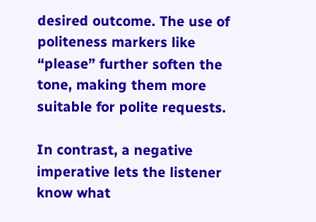desired outcome. The use of politeness markers like “please” further soften the tone, making them more suitable for polite requests.

In contrast, a negative imperative lets the listener know what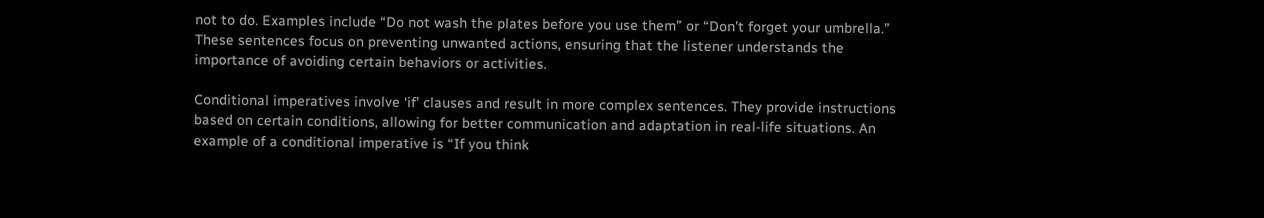not to do. Examples include “Do not wash the plates before you use them” or “Don’t forget your umbrella.” These sentences focus on preventing unwanted actions, ensuring that the listener understands the importance of avoiding certain behaviors or activities.

Conditional imperatives involve ‘if’ clauses and result in more complex sentences. They provide instructions based on certain conditions, allowing for better communication and adaptation in real-life situations. An example of a conditional imperative is “If you think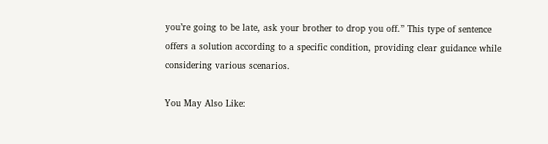you’re going to be late, ask your brother to drop you off.” This type of sentence offers a solution according to a specific condition, providing clear guidance while considering various scenarios.

You May Also Like: